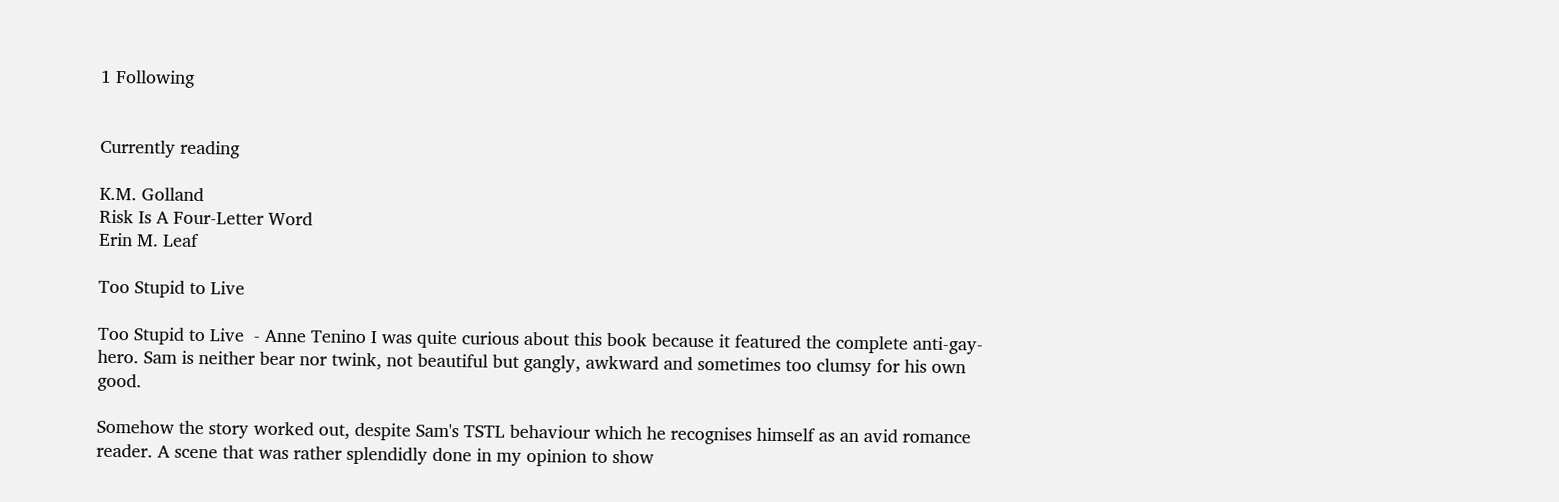1 Following


Currently reading

K.M. Golland
Risk Is A Four-Letter Word
Erin M. Leaf

Too Stupid to Live

Too Stupid to Live  - Anne Tenino I was quite curious about this book because it featured the complete anti-gay-hero. Sam is neither bear nor twink, not beautiful but gangly, awkward and sometimes too clumsy for his own good.

Somehow the story worked out, despite Sam's TSTL behaviour which he recognises himself as an avid romance reader. A scene that was rather splendidly done in my opinion to show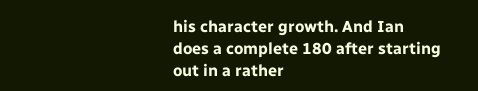his character growth. And Ian does a complete 180 after starting out in a rather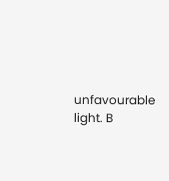unfavourable light. B